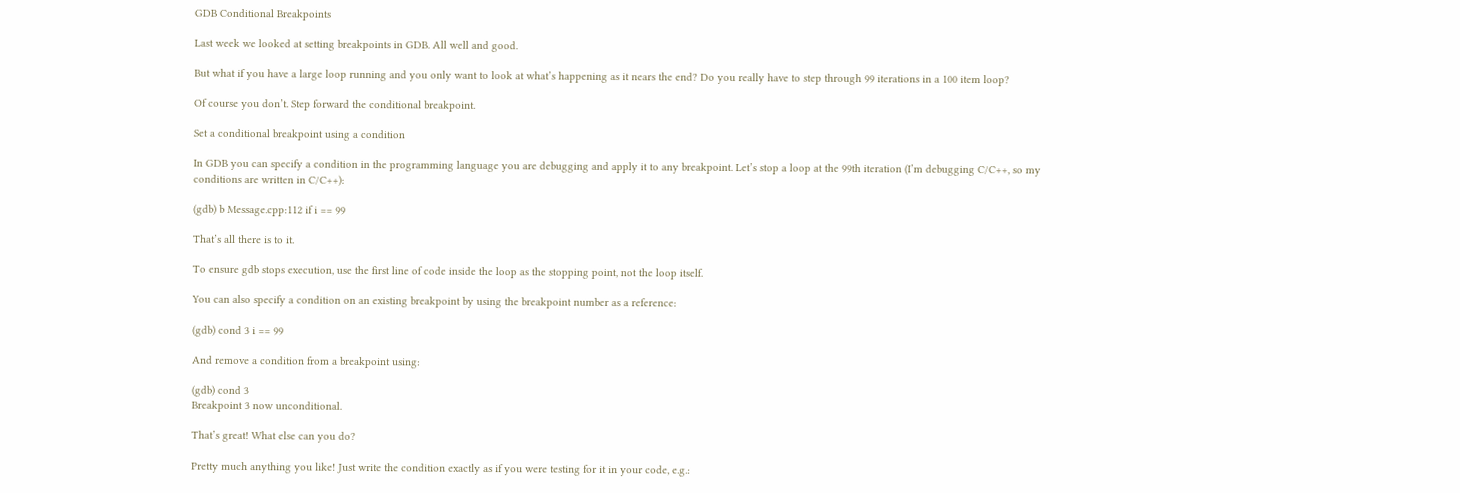GDB Conditional Breakpoints

Last week we looked at setting breakpoints in GDB. All well and good.

But what if you have a large loop running and you only want to look at what’s happening as it nears the end? Do you really have to step through 99 iterations in a 100 item loop?

Of course you don’t. Step forward the conditional breakpoint.

Set a conditional breakpoint using a condition

In GDB you can specify a condition in the programming language you are debugging and apply it to any breakpoint. Let’s stop a loop at the 99th iteration (I’m debugging C/C++, so my conditions are written in C/C++):

(gdb) b Message.cpp:112 if i == 99

That’s all there is to it.

To ensure gdb stops execution, use the first line of code inside the loop as the stopping point, not the loop itself.

You can also specify a condition on an existing breakpoint by using the breakpoint number as a reference:

(gdb) cond 3 i == 99

And remove a condition from a breakpoint using:

(gdb) cond 3
Breakpoint 3 now unconditional.

That’s great! What else can you do?

Pretty much anything you like! Just write the condition exactly as if you were testing for it in your code, e.g.: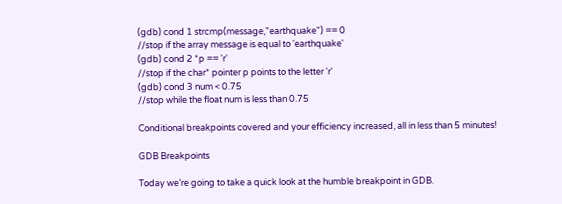(gdb) cond 1 strcmp(message,"earthquake") == 0
//stop if the array message is equal to 'earthquake'
(gdb) cond 2 *p == 'r'
//stop if the char* pointer p points to the letter 'r'
(gdb) cond 3 num < 0.75
//stop while the float num is less than 0.75

Conditional breakpoints covered and your efficiency increased, all in less than 5 minutes!

GDB Breakpoints

Today we’re going to take a quick look at the humble breakpoint in GDB.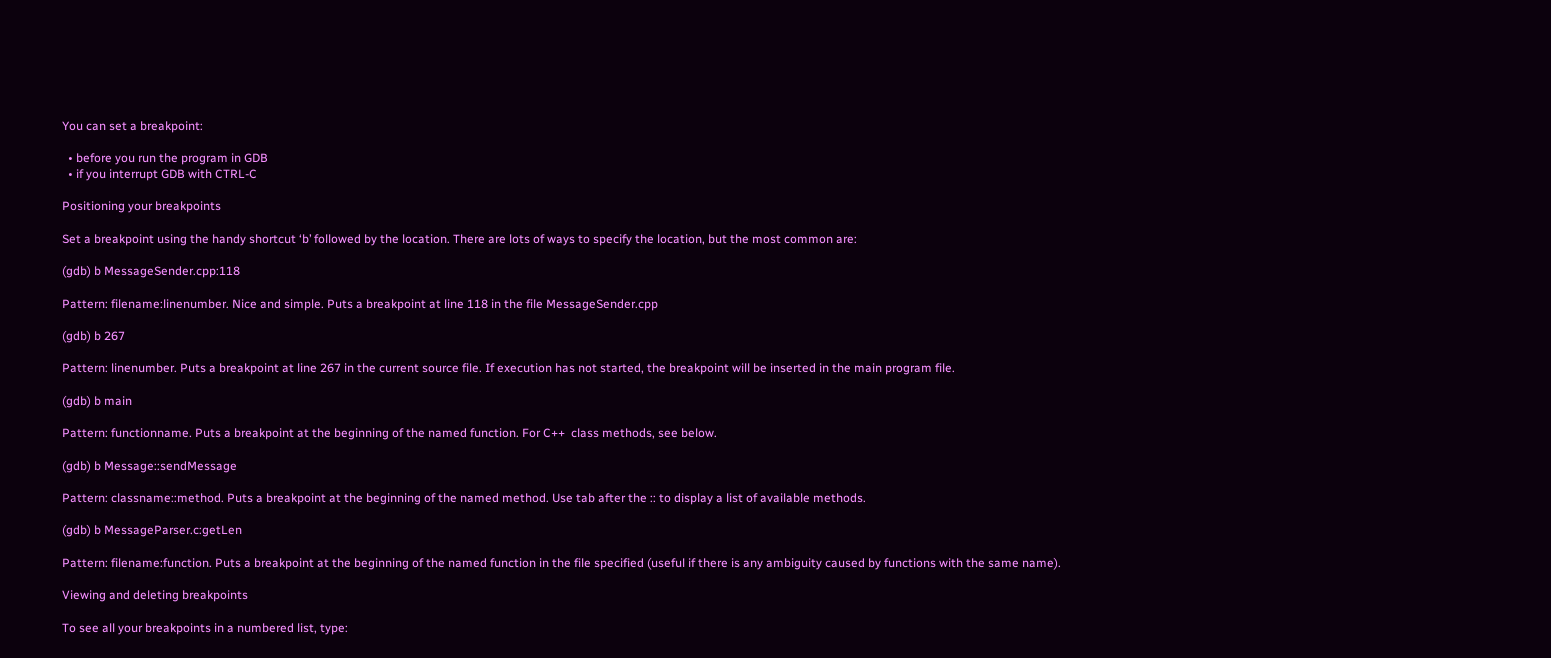You can set a breakpoint:

  • before you run the program in GDB
  • if you interrupt GDB with CTRL-C

Positioning your breakpoints

Set a breakpoint using the handy shortcut ‘b’ followed by the location. There are lots of ways to specify the location, but the most common are:

(gdb) b MessageSender.cpp:118

Pattern: filename:linenumber. Nice and simple. Puts a breakpoint at line 118 in the file MessageSender.cpp

(gdb) b 267

Pattern: linenumber. Puts a breakpoint at line 267 in the current source file. If execution has not started, the breakpoint will be inserted in the main program file.

(gdb) b main

Pattern: functionname. Puts a breakpoint at the beginning of the named function. For C++  class methods, see below.

(gdb) b Message::sendMessage

Pattern: classname::method. Puts a breakpoint at the beginning of the named method. Use tab after the :: to display a list of available methods.

(gdb) b MessageParser.c:getLen

Pattern: filename:function. Puts a breakpoint at the beginning of the named function in the file specified (useful if there is any ambiguity caused by functions with the same name).

Viewing and deleting breakpoints

To see all your breakpoints in a numbered list, type: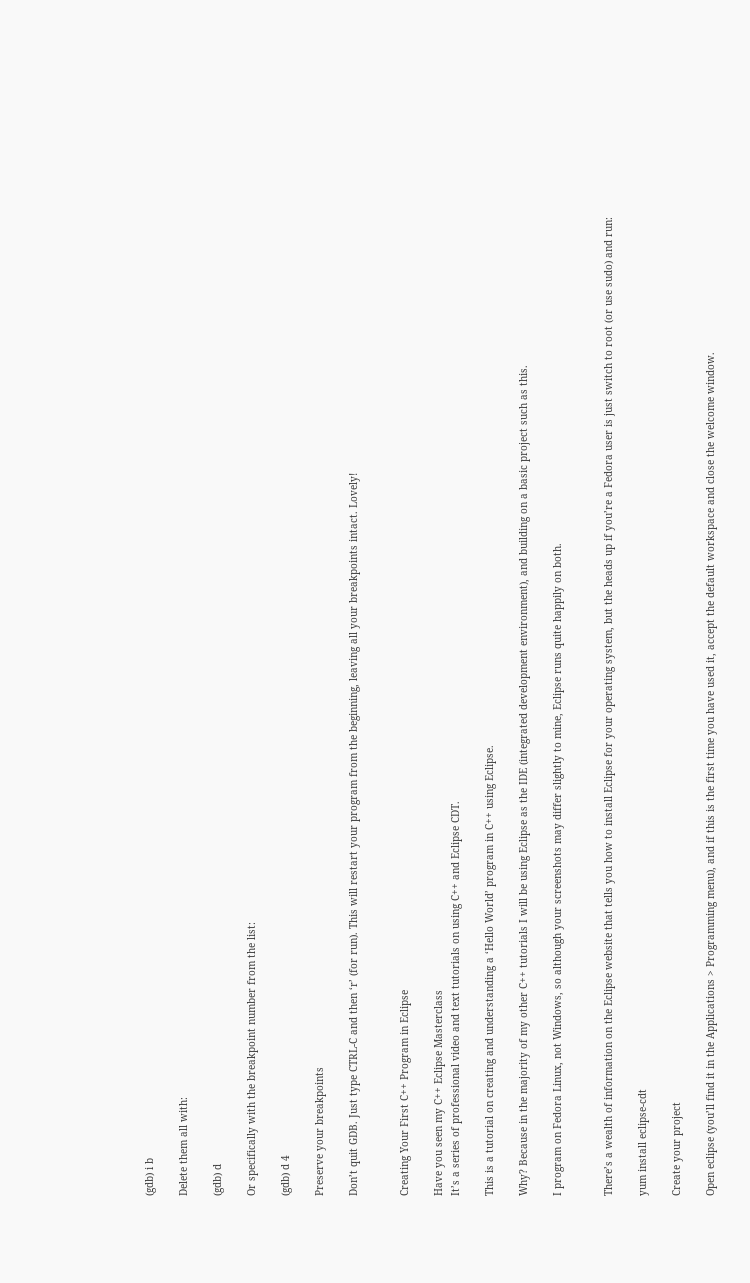(gdb) i b

Delete them all with:

(gdb) d

Or specifically with the breakpoint number from the list:

(gdb) d 4

Preserve your breakpoints

Don’t quit GDB. Just type CTRL-C and then ‘r’ (for run). This will restart your program from the beginning, leaving all your breakpoints intact. Lovely!


Creating Your First C++ Program in Eclipse

Have you seen my C++ Eclipse Masterclass
It’s a series of professional video and text tutorials on using C++ and Eclipse CDT.

This is a tutorial on creating and understanding a ‘Hello World’ program in C++ using Eclipse.

Why? Because in the majority of my other C++ tutorials I will be using Eclipse as the IDE (integrated development environment), and building on a basic project such as this.

I program on Fedora Linux, not Windows, so although your screenshots may differ slightly to mine, Eclipse runs quite happily on both.


There’s a wealth of information on the Eclipse website that tells you how to install Eclipse for your operating system, but the heads up if you’re a Fedora user is just switch to root (or use sudo) and run:

yum install eclipse-cdt

Create your project

Open eclipse (you’ll find it in the Applications > Programming menu), and if this is the first time you have used it, accept the default workspace and close the welcome window.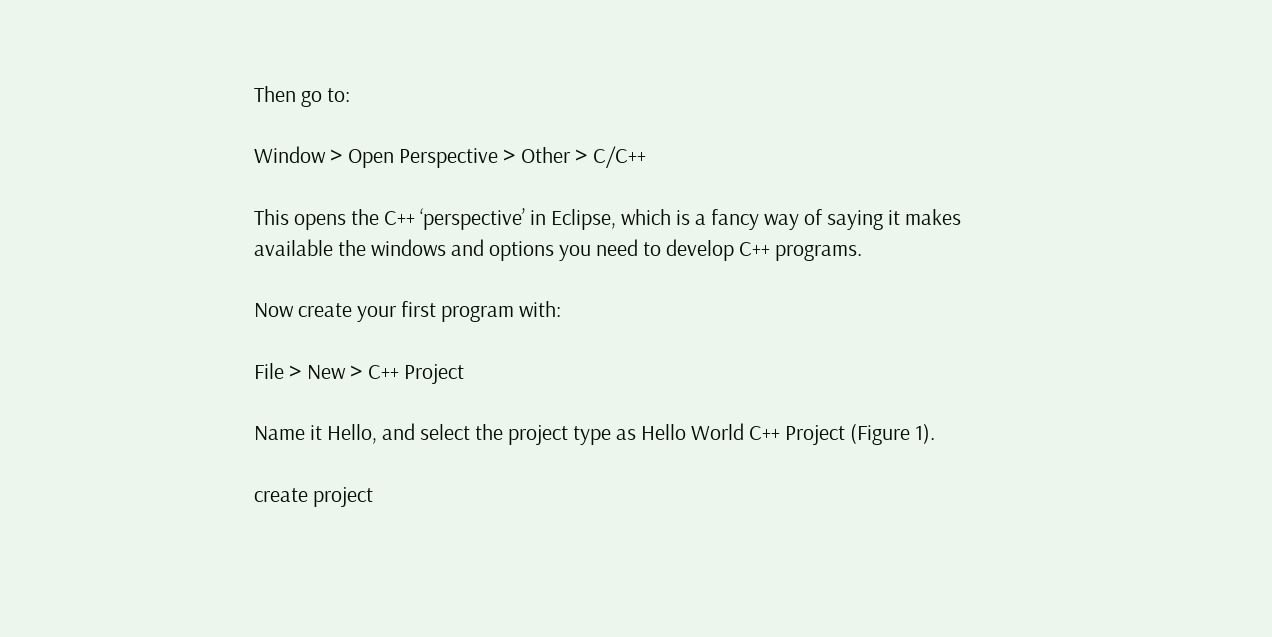Then go to:

Window > Open Perspective > Other > C/C++

This opens the C++ ‘perspective’ in Eclipse, which is a fancy way of saying it makes available the windows and options you need to develop C++ programs.

Now create your first program with:

File > New > C++ Project

Name it Hello, and select the project type as Hello World C++ Project (Figure 1).

create project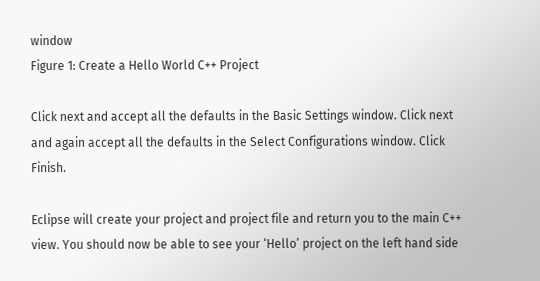window
Figure 1: Create a Hello World C++ Project

Click next and accept all the defaults in the Basic Settings window. Click next and again accept all the defaults in the Select Configurations window. Click Finish.

Eclipse will create your project and project file and return you to the main C++ view. You should now be able to see your ‘Hello’ project on the left hand side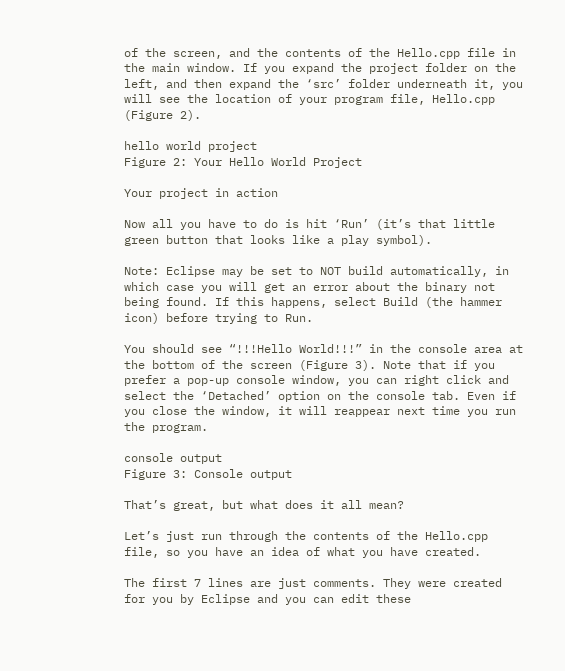of the screen, and the contents of the Hello.cpp file in the main window. If you expand the project folder on the left, and then expand the ‘src’ folder underneath it, you will see the location of your program file, Hello.cpp (Figure 2).

hello world project
Figure 2: Your Hello World Project

Your project in action

Now all you have to do is hit ‘Run’ (it’s that little green button that looks like a play symbol).

Note: Eclipse may be set to NOT build automatically, in which case you will get an error about the binary not being found. If this happens, select Build (the hammer icon) before trying to Run.

You should see “!!!Hello World!!!” in the console area at the bottom of the screen (Figure 3). Note that if you prefer a pop-up console window, you can right click and select the ‘Detached’ option on the console tab. Even if you close the window, it will reappear next time you run the program.

console output
Figure 3: Console output

That’s great, but what does it all mean?

Let’s just run through the contents of the Hello.cpp file, so you have an idea of what you have created.

The first 7 lines are just comments. They were created for you by Eclipse and you can edit these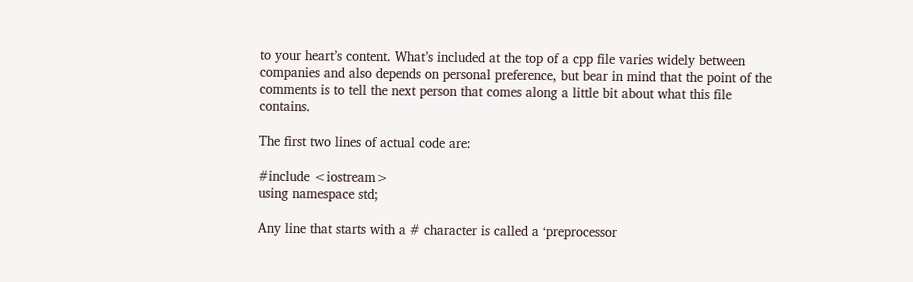to your heart’s content. What’s included at the top of a cpp file varies widely between companies and also depends on personal preference, but bear in mind that the point of the comments is to tell the next person that comes along a little bit about what this file contains.

The first two lines of actual code are:

#include <iostream>
using namespace std;

Any line that starts with a # character is called a ‘preprocessor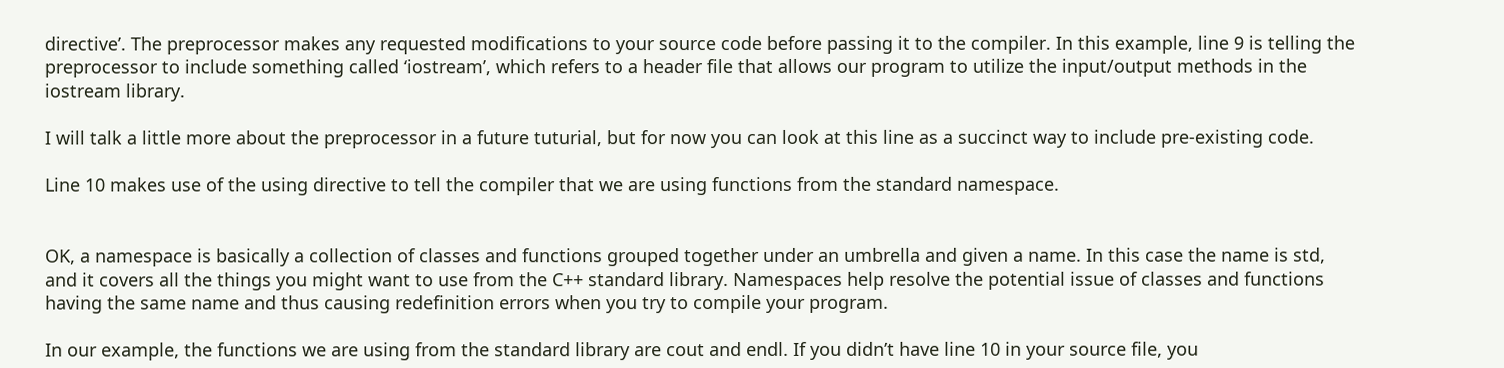directive’. The preprocessor makes any requested modifications to your source code before passing it to the compiler. In this example, line 9 is telling the preprocessor to include something called ‘iostream’, which refers to a header file that allows our program to utilize the input/output methods in the iostream library.

I will talk a little more about the preprocessor in a future tuturial, but for now you can look at this line as a succinct way to include pre-existing code.

Line 10 makes use of the using directive to tell the compiler that we are using functions from the standard namespace.


OK, a namespace is basically a collection of classes and functions grouped together under an umbrella and given a name. In this case the name is std, and it covers all the things you might want to use from the C++ standard library. Namespaces help resolve the potential issue of classes and functions having the same name and thus causing redefinition errors when you try to compile your program.

In our example, the functions we are using from the standard library are cout and endl. If you didn’t have line 10 in your source file, you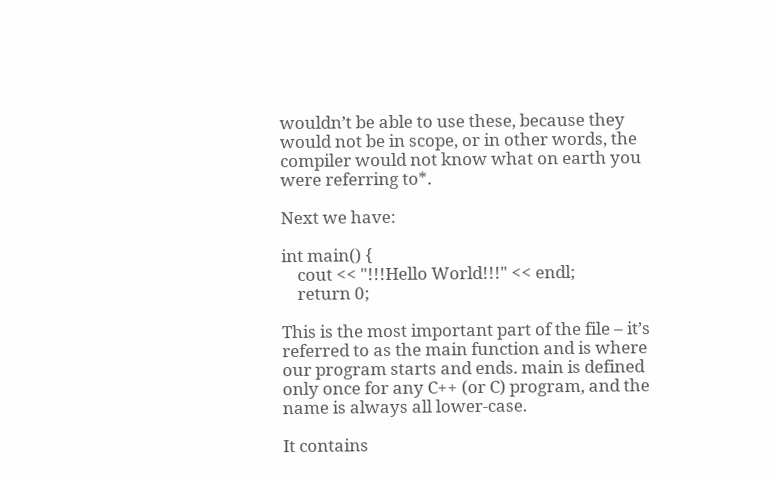wouldn’t be able to use these, because they would not be in scope, or in other words, the compiler would not know what on earth you were referring to*.

Next we have:

int main() {
    cout << "!!!Hello World!!!" << endl;
    return 0;

This is the most important part of the file – it’s referred to as the main function and is where our program starts and ends. main is defined only once for any C++ (or C) program, and the name is always all lower-case.

It contains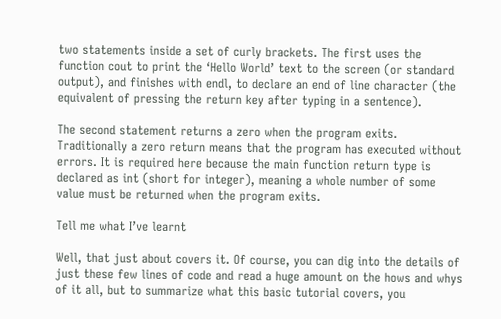two statements inside a set of curly brackets. The first uses the function cout to print the ‘Hello World’ text to the screen (or standard output), and finishes with endl, to declare an end of line character (the equivalent of pressing the return key after typing in a sentence).

The second statement returns a zero when the program exits. Traditionally a zero return means that the program has executed without errors. It is required here because the main function return type is declared as int (short for integer), meaning a whole number of some value must be returned when the program exits.

Tell me what I’ve learnt

Well, that just about covers it. Of course, you can dig into the details of just these few lines of code and read a huge amount on the hows and whys of it all, but to summarize what this basic tutorial covers, you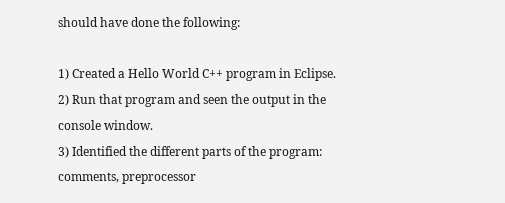should have done the following:

1) Created a Hello World C++ program in Eclipse.
2) Run that program and seen the output in the console window.
3) Identified the different parts of the program: comments, preprocessor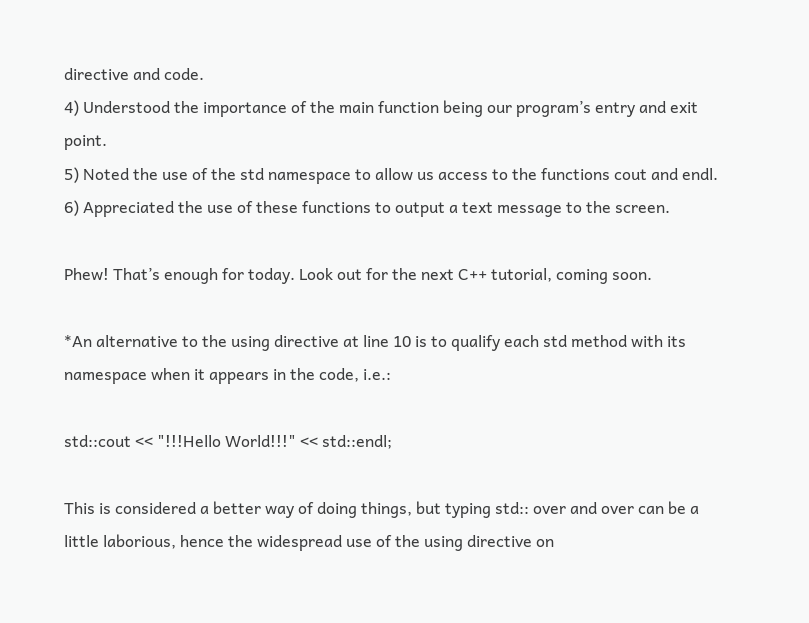directive and code.
4) Understood the importance of the main function being our program’s entry and exit point.
5) Noted the use of the std namespace to allow us access to the functions cout and endl.
6) Appreciated the use of these functions to output a text message to the screen.

Phew! That’s enough for today. Look out for the next C++ tutorial, coming soon.

*An alternative to the using directive at line 10 is to qualify each std method with its namespace when it appears in the code, i.e.:

std::cout << "!!!Hello World!!!" << std::endl;

This is considered a better way of doing things, but typing std:: over and over can be a little laborious, hence the widespread use of the using directive on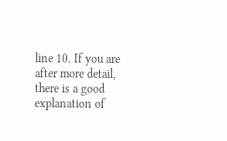line 10. If you are after more detail, there is a good explanation of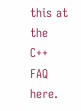this at the C++ FAQ here.